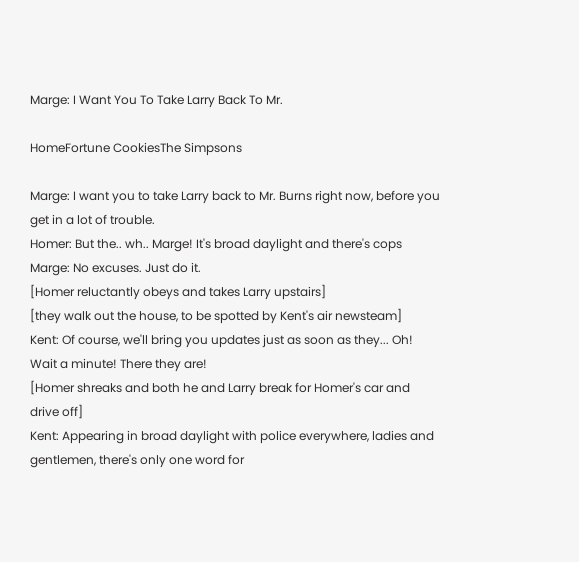Marge: I Want You To Take Larry Back To Mr.

HomeFortune CookiesThe Simpsons

Marge: I want you to take Larry back to Mr. Burns right now, before you
get in a lot of trouble.
Homer: But the.. wh.. Marge! It's broad daylight and there's cops
Marge: No excuses. Just do it.
[Homer reluctantly obeys and takes Larry upstairs]
[they walk out the house, to be spotted by Kent's air newsteam]
Kent: Of course, we'll bring you updates just as soon as they... Oh!
Wait a minute! There they are!
[Homer shreaks and both he and Larry break for Homer's car and
drive off]
Kent: Appearing in broad daylight with police everywhere, ladies and
gentlemen, there's only one word for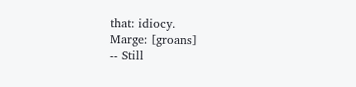that: idiocy.
Marge: [groans]
-- Still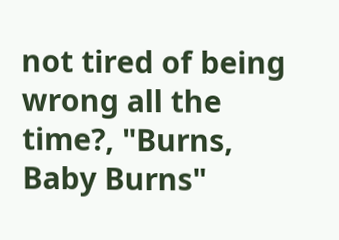not tired of being wrong all the time?, "Burns,
Baby Burns"